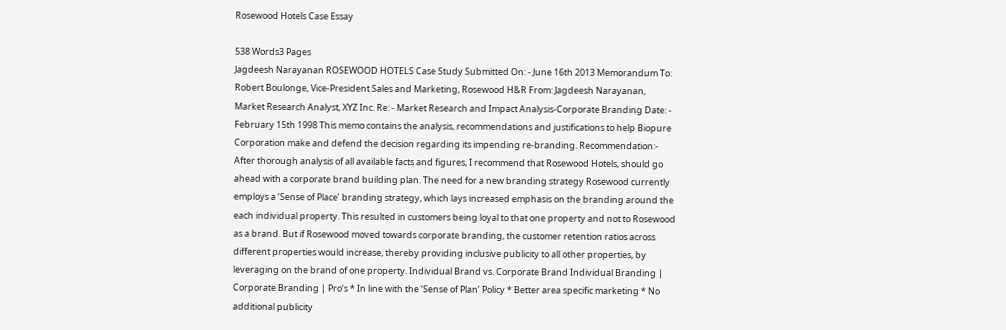Rosewood Hotels Case Essay

538 Words3 Pages
Jagdeesh Narayanan ROSEWOOD HOTELS Case Study Submitted On: - June 16th 2013 Memorandum To: Robert Boulonge, Vice-President Sales and Marketing, Rosewood H&R From: Jagdeesh Narayanan, Market Research Analyst, XYZ Inc. Re: - Market Research and Impact Analysis-Corporate Branding Date: - February 15th 1998 This memo contains the analysis, recommendations and justifications to help Biopure Corporation make and defend the decision regarding its impending re-branding. Recommendation:- After thorough analysis of all available facts and figures, I recommend that Rosewood Hotels, should go ahead with a corporate brand building plan. The need for a new branding strategy Rosewood currently employs a ‘Sense of Place’ branding strategy, which lays increased emphasis on the branding around the each individual property. This resulted in customers being loyal to that one property and not to Rosewood as a brand. But if Rosewood moved towards corporate branding, the customer retention ratios across different properties would increase, thereby providing inclusive publicity to all other properties, by leveraging on the brand of one property. Individual Brand vs. Corporate Brand Individual Branding | Corporate Branding | Pro’s * In line with the ‘Sense of Plan’ Policy * Better area specific marketing * No additional publicity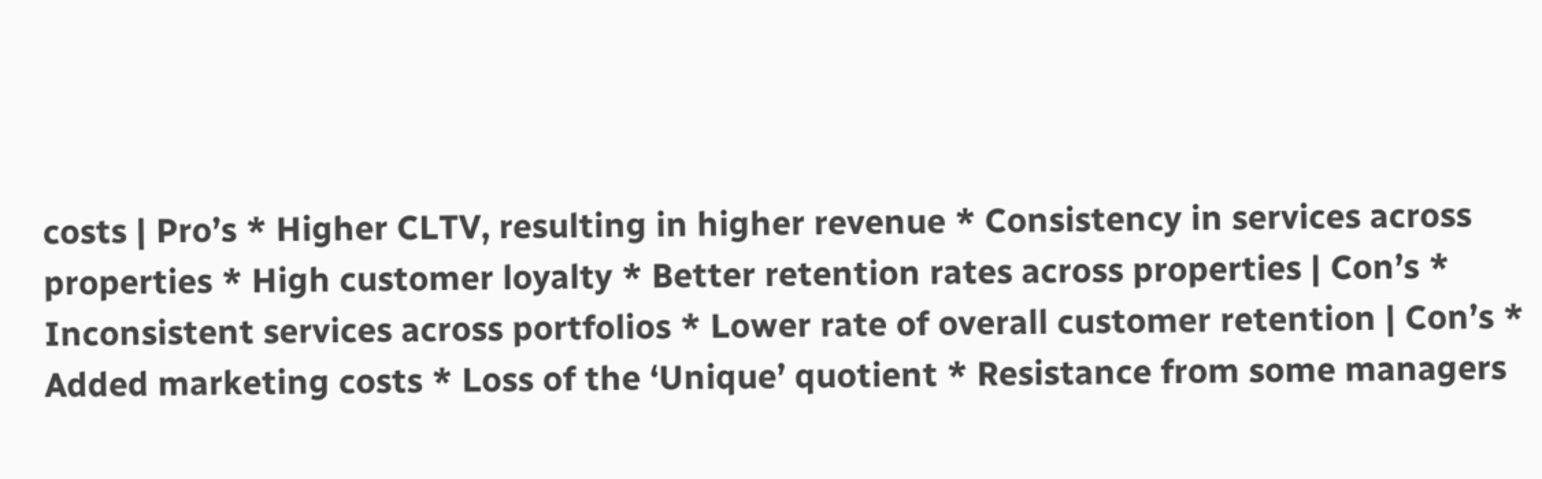costs | Pro’s * Higher CLTV, resulting in higher revenue * Consistency in services across properties * High customer loyalty * Better retention rates across properties | Con’s * Inconsistent services across portfolios * Lower rate of overall customer retention | Con’s * Added marketing costs * Loss of the ‘Unique’ quotient * Resistance from some managers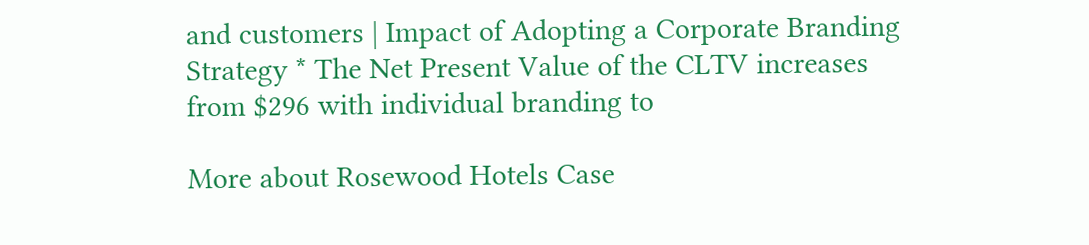and customers | Impact of Adopting a Corporate Branding Strategy * The Net Present Value of the CLTV increases from $296 with individual branding to

More about Rosewood Hotels Case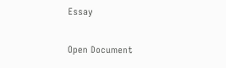Essay

Open Document